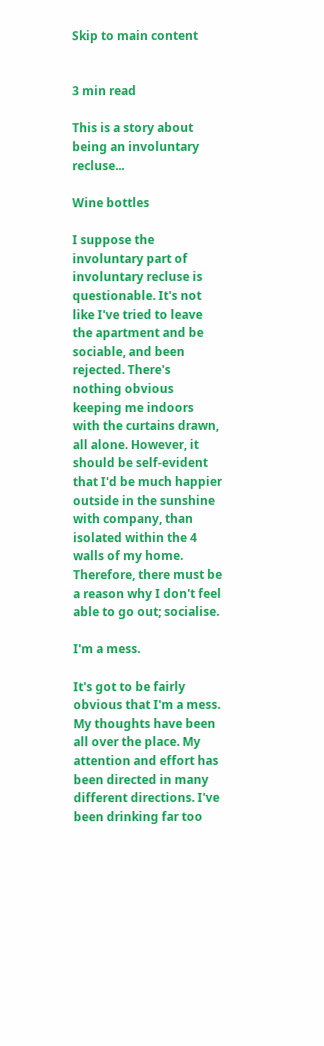Skip to main content


3 min read

This is a story about being an involuntary recluse...

Wine bottles

I suppose the involuntary part of involuntary recluse is questionable. It's not like I've tried to leave the apartment and be sociable, and been rejected. There's nothing obvious keeping me indoors with the curtains drawn, all alone. However, it should be self-evident that I'd be much happier outside in the sunshine with company, than isolated within the 4 walls of my home. Therefore, there must be a reason why I don't feel able to go out; socialise.

I'm a mess.

It's got to be fairly obvious that I'm a mess. My thoughts have been all over the place. My attention and effort has been directed in many different directions. I've been drinking far too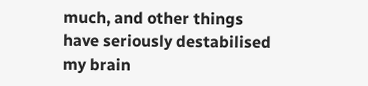much, and other things have seriously destabilised my brain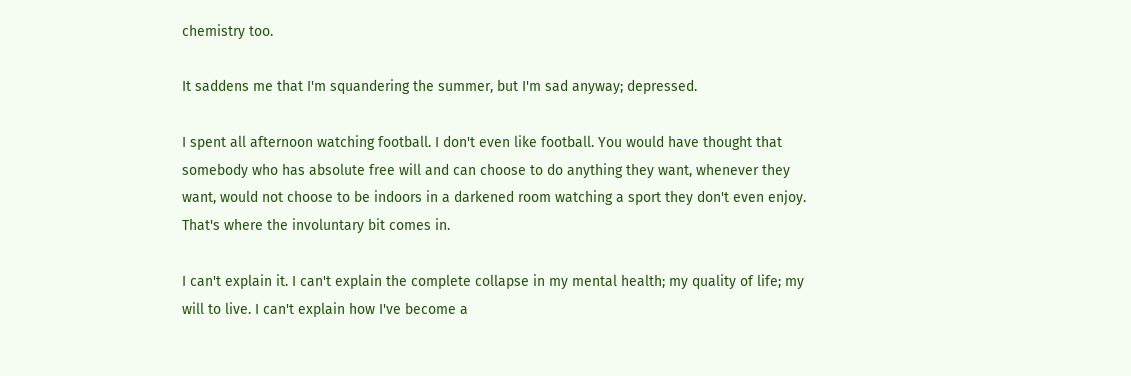chemistry too.

It saddens me that I'm squandering the summer, but I'm sad anyway; depressed.

I spent all afternoon watching football. I don't even like football. You would have thought that somebody who has absolute free will and can choose to do anything they want, whenever they want, would not choose to be indoors in a darkened room watching a sport they don't even enjoy. That's where the involuntary bit comes in.

I can't explain it. I can't explain the complete collapse in my mental health; my quality of life; my will to live. I can't explain how I've become a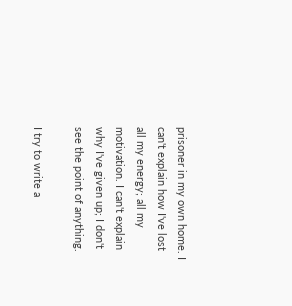prisoner in my own home. I can't explain how I've lost all my energy; all my motivation. I can't explain why I've given up; I don't see the point of anything.

I try to write a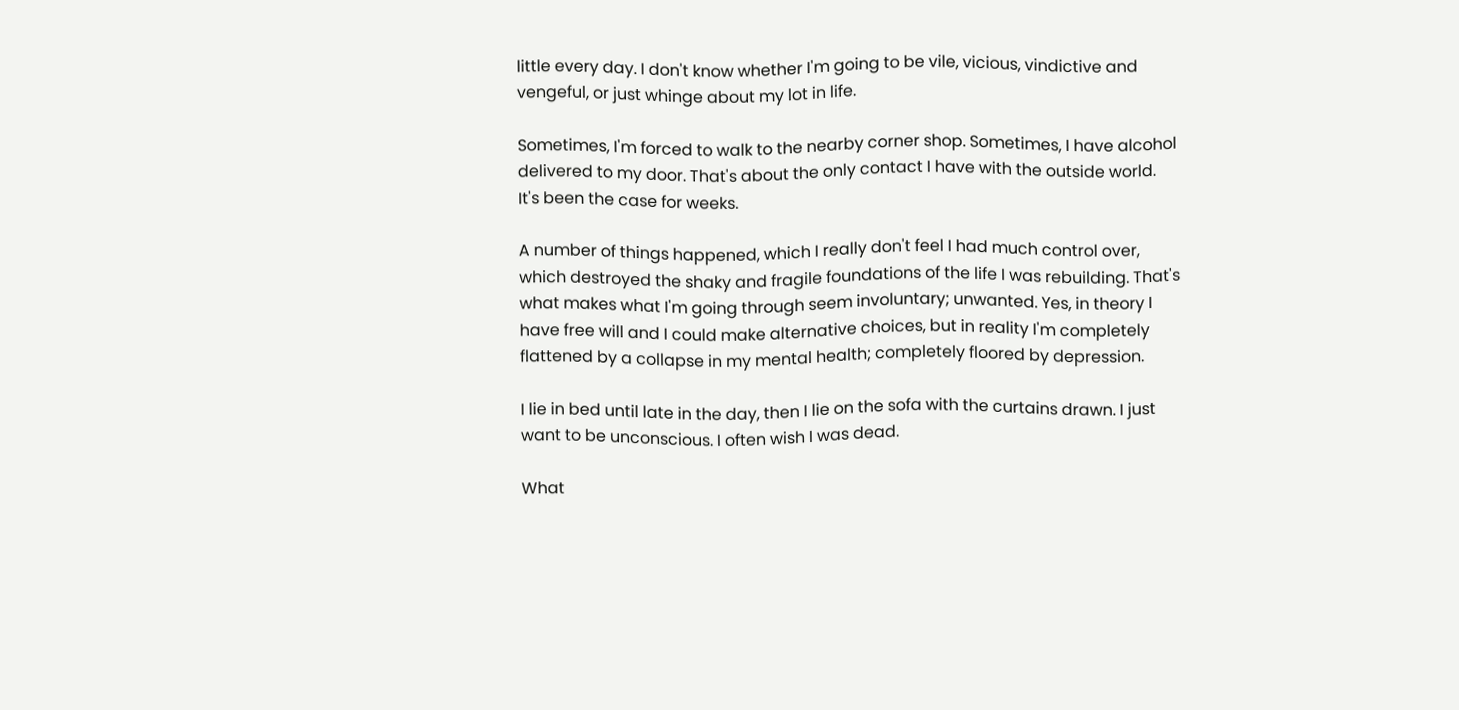little every day. I don't know whether I'm going to be vile, vicious, vindictive and vengeful, or just whinge about my lot in life.

Sometimes, I'm forced to walk to the nearby corner shop. Sometimes, I have alcohol delivered to my door. That's about the only contact I have with the outside world. It's been the case for weeks.

A number of things happened, which I really don't feel I had much control over, which destroyed the shaky and fragile foundations of the life I was rebuilding. That's what makes what I'm going through seem involuntary; unwanted. Yes, in theory I have free will and I could make alternative choices, but in reality I'm completely flattened by a collapse in my mental health; completely floored by depression.

I lie in bed until late in the day, then I lie on the sofa with the curtains drawn. I just want to be unconscious. I often wish I was dead.

What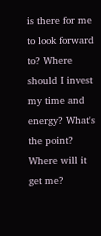is there for me to look forward to? Where should I invest my time and energy? What's the point? Where will it get me?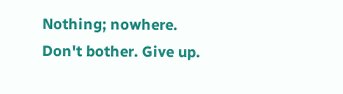Nothing; nowhere. Don't bother. Give up.